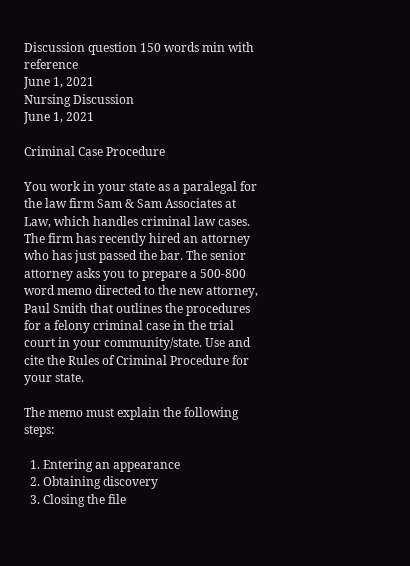Discussion question 150 words min with reference
June 1, 2021
Nursing Discussion
June 1, 2021

Criminal Case Procedure

You work in your state as a paralegal for the law firm Sam & Sam Associates at Law, which handles criminal law cases. The firm has recently hired an attorney who has just passed the bar. The senior attorney asks you to prepare a 500-800 word memo directed to the new attorney, Paul Smith that outlines the procedures for a felony criminal case in the trial court in your community/state. Use and cite the Rules of Criminal Procedure for your state.

The memo must explain the following steps:

  1. Entering an appearance
  2. Obtaining discovery
  3. Closing the file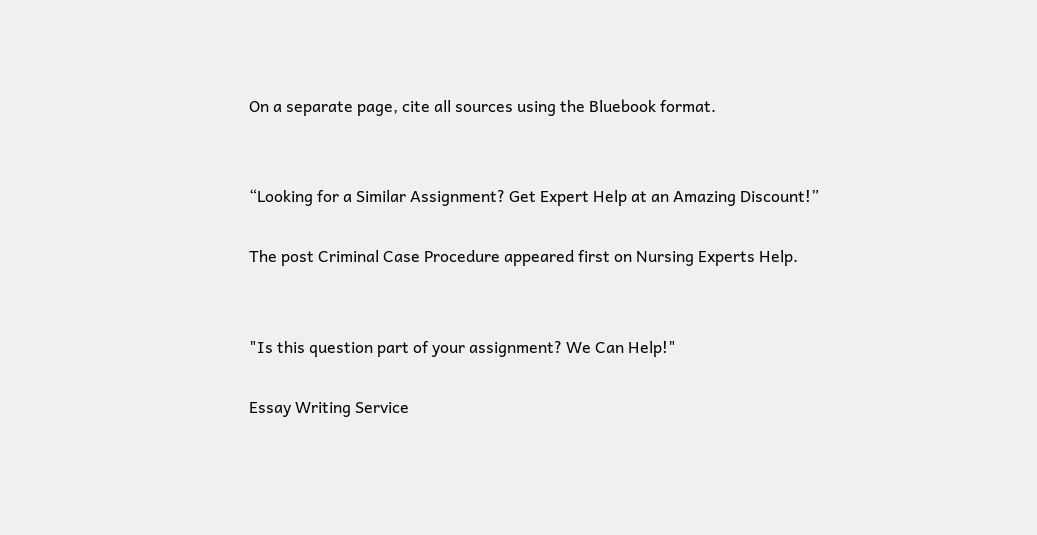On a separate page, cite all sources using the Bluebook format.


“Looking for a Similar Assignment? Get Expert Help at an Amazing Discount!”

The post Criminal Case Procedure appeared first on Nursing Experts Help.


"Is this question part of your assignment? We Can Help!"

Essay Writing Service